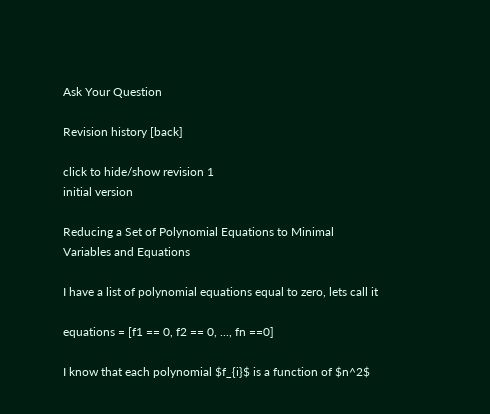Ask Your Question

Revision history [back]

click to hide/show revision 1
initial version

Reducing a Set of Polynomial Equations to Minimal Variables and Equations

I have a list of polynomial equations equal to zero, lets call it

equations = [f1 == 0, f2 == 0, ..., fn ==0]

I know that each polynomial $f_{i}$ is a function of $n^2$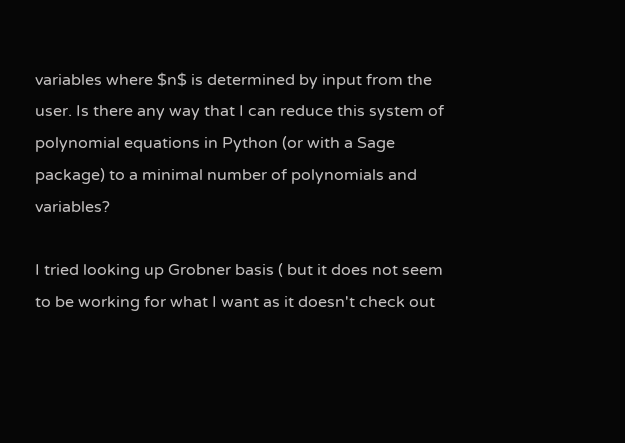variables where $n$ is determined by input from the user. Is there any way that I can reduce this system of polynomial equations in Python (or with a Sage package) to a minimal number of polynomials and variables?

I tried looking up Grobner basis ( but it does not seem to be working for what I want as it doesn't check out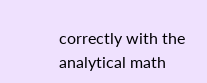correctly with the analytical math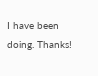I have been doing. Thanks!